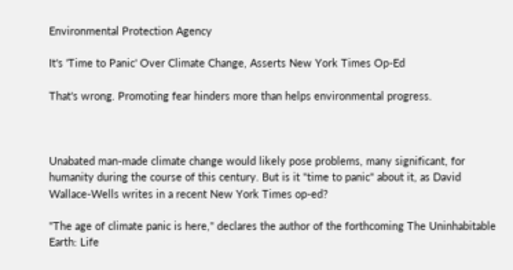Environmental Protection Agency

It's 'Time to Panic' Over Climate Change, Asserts New York Times Op-Ed

That's wrong. Promoting fear hinders more than helps environmental progress.



Unabated man-made climate change would likely pose problems, many significant, for humanity during the course of this century. But is it "time to panic" about it, as David Wallace-Wells writes in a recent New York Times op-ed?

"The age of climate panic is here," declares the author of the forthcoming The Uninhabitable Earth: Life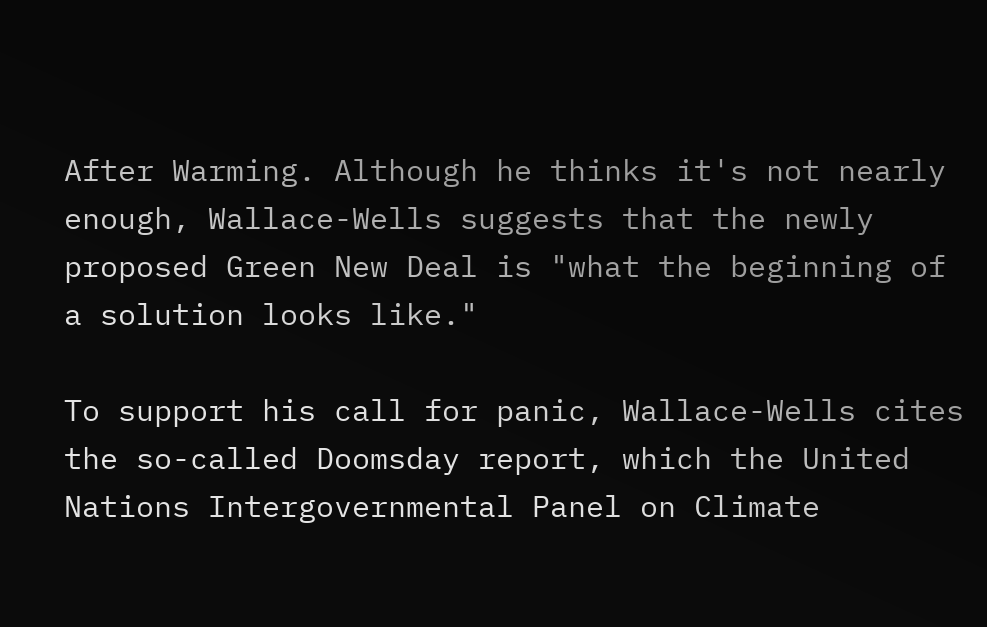After Warming. Although he thinks it's not nearly enough, Wallace-Wells suggests that the newly proposed Green New Deal is "what the beginning of a solution looks like."

To support his call for panic, Wallace-Wells cites the so-called Doomsday report, which the United Nations Intergovernmental Panel on Climate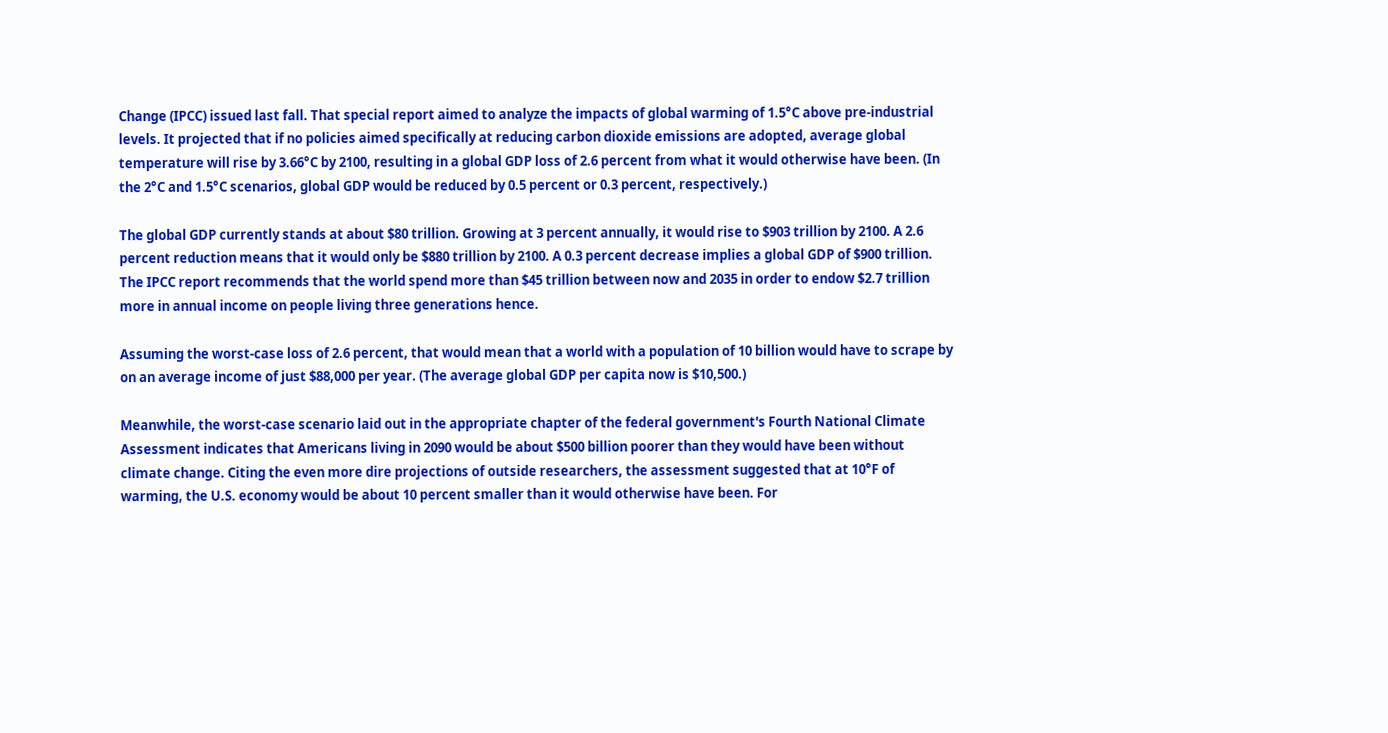Change (IPCC) issued last fall. That special report aimed to analyze the impacts of global warming of 1.5°C above pre-industrial levels. It projected that if no policies aimed specifically at reducing carbon dioxide emissions are adopted, average global temperature will rise by 3.66°C by 2100, resulting in a global GDP loss of 2.6 percent from what it would otherwise have been. (In the 2°C and 1.5°C scenarios, global GDP would be reduced by 0.5 percent or 0.3 percent, respectively.)

The global GDP currently stands at about $80 trillion. Growing at 3 percent annually, it would rise to $903 trillion by 2100. A 2.6 percent reduction means that it would only be $880 trillion by 2100. A 0.3 percent decrease implies a global GDP of $900 trillion. The IPCC report recommends that the world spend more than $45 trillion between now and 2035 in order to endow $2.7 trillion more in annual income on people living three generations hence.

Assuming the worst-case loss of 2.6 percent, that would mean that a world with a population of 10 billion would have to scrape by on an average income of just $88,000 per year. (The average global GDP per capita now is $10,500.)

Meanwhile, the worst-case scenario laid out in the appropriate chapter of the federal government's Fourth National Climate Assessment indicates that Americans living in 2090 would be about $500 billion poorer than they would have been without climate change. Citing the even more dire projections of outside researchers, the assessment suggested that at 10°F of warming, the U.S. economy would be about 10 percent smaller than it would otherwise have been. For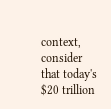context, consider that today's $20 trillion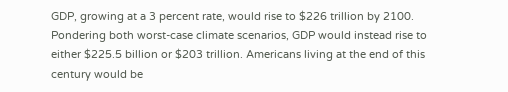GDP, growing at a 3 percent rate, would rise to $226 trillion by 2100. Pondering both worst-case climate scenarios, GDP would instead rise to either $225.5 billion or $203 trillion. Americans living at the end of this century would be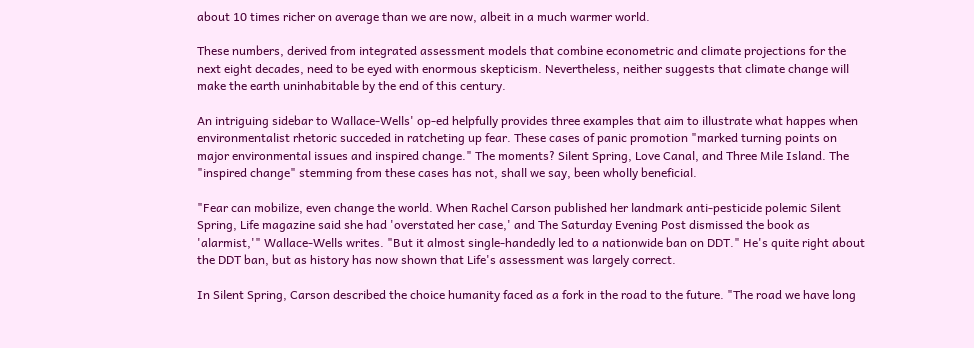about 10 times richer on average than we are now, albeit in a much warmer world.

These numbers, derived from integrated assessment models that combine econometric and climate projections for the next eight decades, need to be eyed with enormous skepticism. Nevertheless, neither suggests that climate change will make the earth uninhabitable by the end of this century.

An intriguing sidebar to Wallace-Wells' op-ed helpfully provides three examples that aim to illustrate what happes when environmentalist rhetoric succeded in ratcheting up fear. These cases of panic promotion "marked turning points on major environmental issues and inspired change." The moments? Silent Spring, Love Canal, and Three Mile Island. The "inspired change" stemming from these cases has not, shall we say, been wholly beneficial.

"Fear can mobilize, even change the world. When Rachel Carson published her landmark anti-pesticide polemic Silent Spring, Life magazine said she had 'overstated her case,' and The Saturday Evening Post dismissed the book as 'alarmist,'" Wallace-Wells writes. "But it almost single-handedly led to a nationwide ban on DDT." He's quite right about the DDT ban, but as history has now shown that Life's assessment was largely correct.

In Silent Spring, Carson described the choice humanity faced as a fork in the road to the future. "The road we have long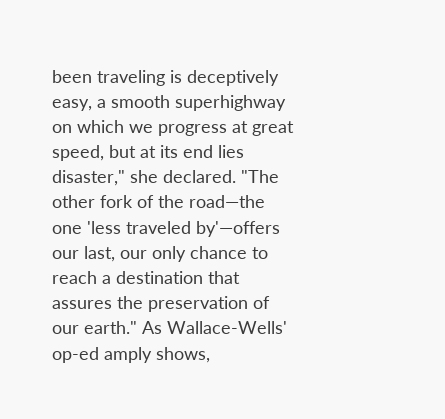been traveling is deceptively easy, a smooth superhighway on which we progress at great speed, but at its end lies disaster," she declared. "The other fork of the road—the one 'less traveled by'—offers our last, our only chance to reach a destination that assures the preservation of our earth." As Wallace-Wells' op-ed amply shows,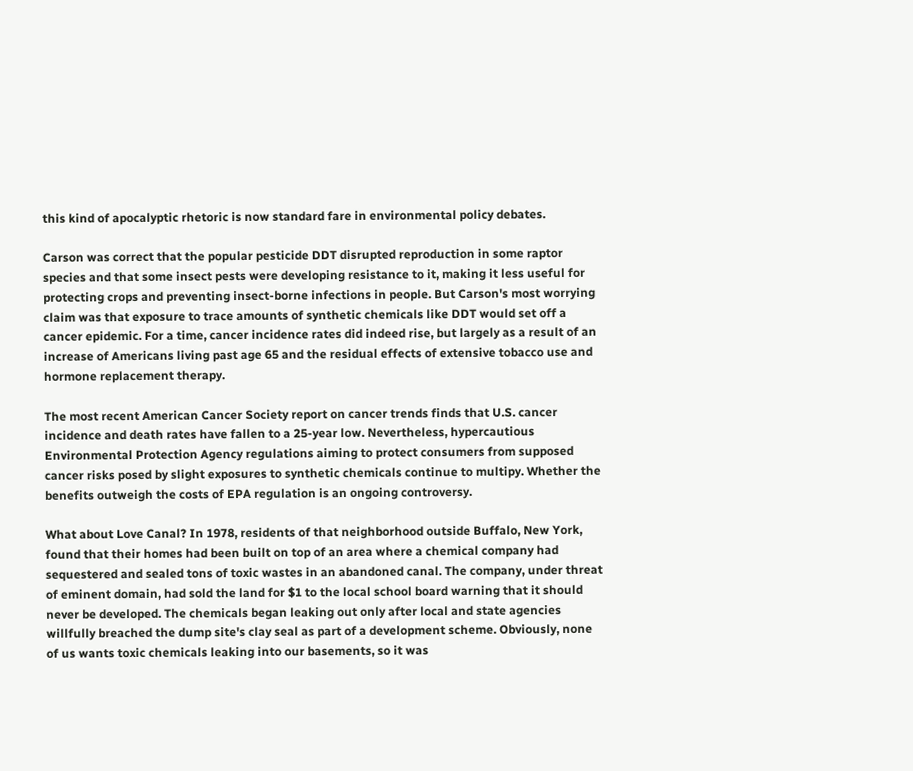this kind of apocalyptic rhetoric is now standard fare in environmental policy debates.

Carson was correct that the popular pesticide DDT disrupted reproduction in some raptor species and that some insect pests were developing resistance to it, making it less useful for protecting crops and preventing insect-borne infections in people. But Carson's most worrying claim was that exposure to trace amounts of synthetic chemicals like DDT would set off a cancer epidemic. For a time, cancer incidence rates did indeed rise, but largely as a result of an increase of Americans living past age 65 and the residual effects of extensive tobacco use and hormone replacement therapy.

The most recent American Cancer Society report on cancer trends finds that U.S. cancer incidence and death rates have fallen to a 25-year low. Nevertheless, hypercautious Environmental Protection Agency regulations aiming to protect consumers from supposed cancer risks posed by slight exposures to synthetic chemicals continue to multipy. Whether the benefits outweigh the costs of EPA regulation is an ongoing controversy.

What about Love Canal? In 1978, residents of that neighborhood outside Buffalo, New York, found that their homes had been built on top of an area where a chemical company had sequestered and sealed tons of toxic wastes in an abandoned canal. The company, under threat of eminent domain, had sold the land for $1 to the local school board warning that it should never be developed. The chemicals began leaking out only after local and state agencies willfully breached the dump site's clay seal as part of a development scheme. Obviously, none of us wants toxic chemicals leaking into our basements, so it was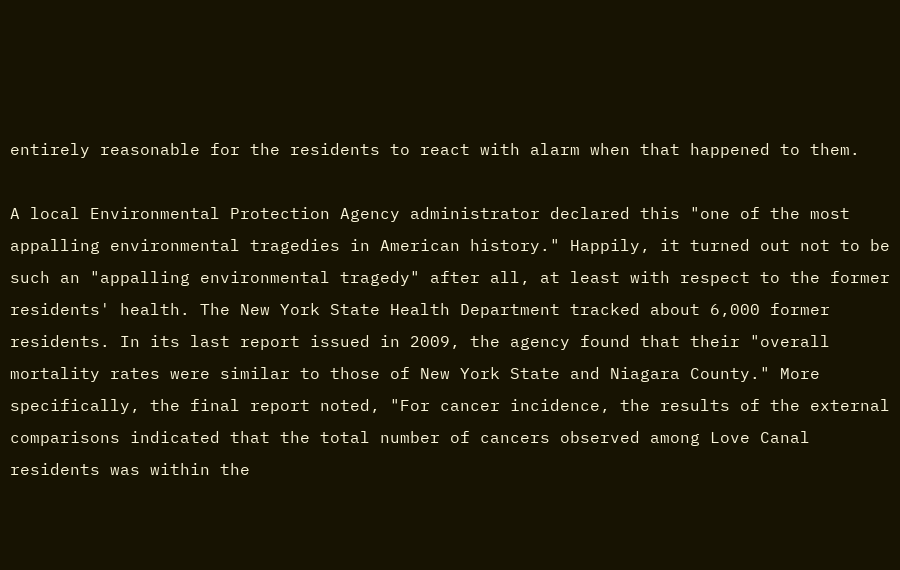entirely reasonable for the residents to react with alarm when that happened to them.

A local Environmental Protection Agency administrator declared this "one of the most appalling environmental tragedies in American history." Happily, it turned out not to be such an "appalling environmental tragedy" after all, at least with respect to the former residents' health. The New York State Health Department tracked about 6,000 former residents. In its last report issued in 2009, the agency found that their "overall mortality rates were similar to those of New York State and Niagara County." More specifically, the final report noted, "For cancer incidence, the results of the external comparisons indicated that the total number of cancers observed among Love Canal residents was within the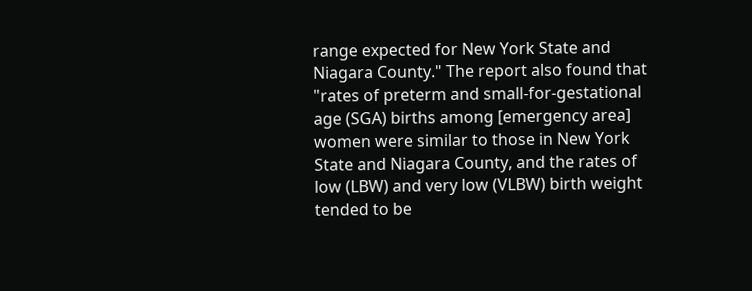range expected for New York State and Niagara County." The report also found that "rates of preterm and small-for-gestational age (SGA) births among [emergency area] women were similar to those in New York State and Niagara County, and the rates of low (LBW) and very low (VLBW) birth weight tended to be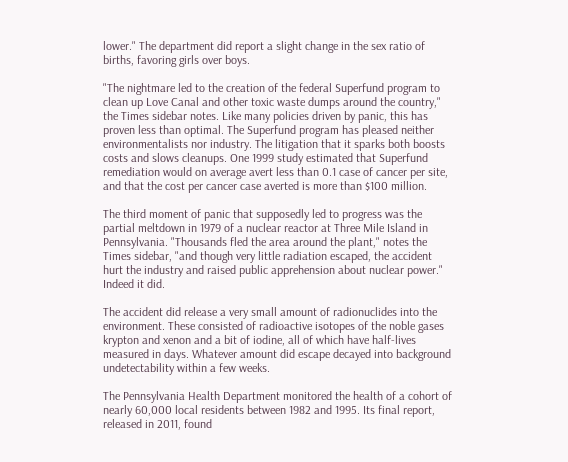lower." The department did report a slight change in the sex ratio of births, favoring girls over boys.

"The nightmare led to the creation of the federal Superfund program to clean up Love Canal and other toxic waste dumps around the country," the Times sidebar notes. Like many policies driven by panic, this has proven less than optimal. The Superfund program has pleased neither environmentalists nor industry. The litigation that it sparks both boosts costs and slows cleanups. One 1999 study estimated that Superfund remediation would on average avert less than 0.1 case of cancer per site, and that the cost per cancer case averted is more than $100 million.

The third moment of panic that supposedly led to progress was the partial meltdown in 1979 of a nuclear reactor at Three Mile Island in Pennsylvania. "Thousands fled the area around the plant," notes the Times sidebar, "and though very little radiation escaped, the accident hurt the industry and raised public apprehension about nuclear power." Indeed it did.

The accident did release a very small amount of radionuclides into the environment. These consisted of radioactive isotopes of the noble gases krypton and xenon and a bit of iodine, all of which have half-lives measured in days. Whatever amount did escape decayed into background undetectability within a few weeks.

The Pennsylvania Health Department monitored the health of a cohort of nearly 60,000 local residents between 1982 and 1995. Its final report, released in 2011, found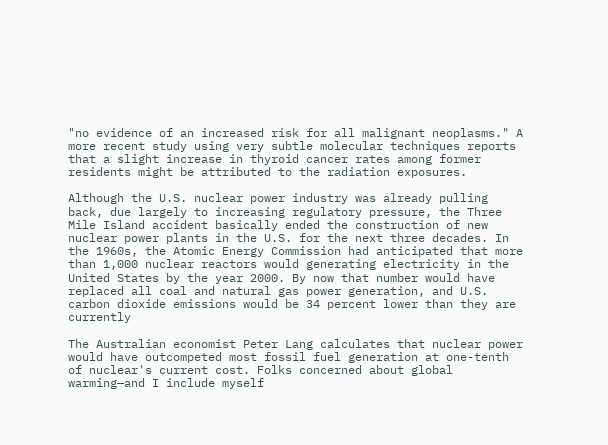"no evidence of an increased risk for all malignant neoplasms." A more recent study using very subtle molecular techniques reports that a slight increase in thyroid cancer rates among former residents might be attributed to the radiation exposures.

Although the U.S. nuclear power industry was already pulling back, due largely to increasing regulatory pressure, the Three Mile Island accident basically ended the construction of new nuclear power plants in the U.S. for the next three decades. In the 1960s, the Atomic Energy Commission had anticipated that more than 1,000 nuclear reactors would generating electricity in the United States by the year 2000. By now that number would have replaced all coal and natural gas power generation, and U.S. carbon dioxide emissions would be 34 percent lower than they are currently

The Australian economist Peter Lang calculates that nuclear power would have outcompeted most fossil fuel generation at one-tenth of nuclear's current cost. Folks concerned about global warming—and I include myself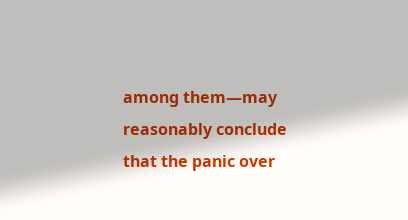among them—may reasonably conclude that the panic over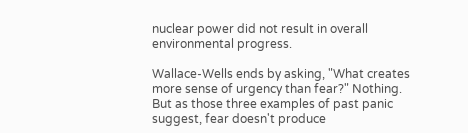nuclear power did not result in overall environmental progress.

Wallace-Wells ends by asking, "What creates more sense of urgency than fear?" Nothing. But as those three examples of past panic suggest, fear doesn't produce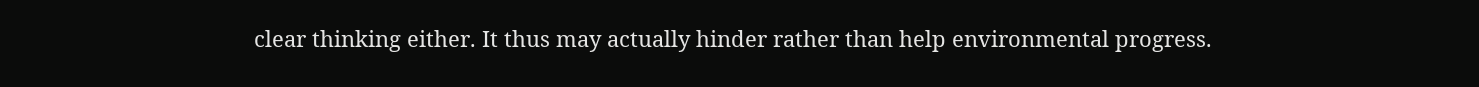clear thinking either. It thus may actually hinder rather than help environmental progress.